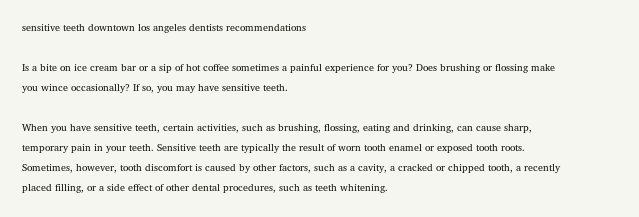sensitive teeth downtown los angeles dentists recommendations

Is a bite on ice cream bar or a sip of hot coffee sometimes a painful experience for you? Does brushing or flossing make you wince occasionally? If so, you may have sensitive teeth.

When you have sensitive teeth, certain activities, such as brushing, flossing, eating and drinking, can cause sharp, temporary pain in your teeth. Sensitive teeth are typically the result of worn tooth enamel or exposed tooth roots. Sometimes, however, tooth discomfort is caused by other factors, such as a cavity, a cracked or chipped tooth, a recently placed filling, or a side effect of other dental procedures, such as teeth whitening.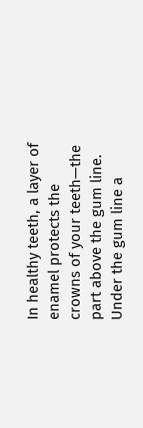In healthy teeth, a layer of enamel protects the crowns of your teeth—the part above the gum line. Under the gum line a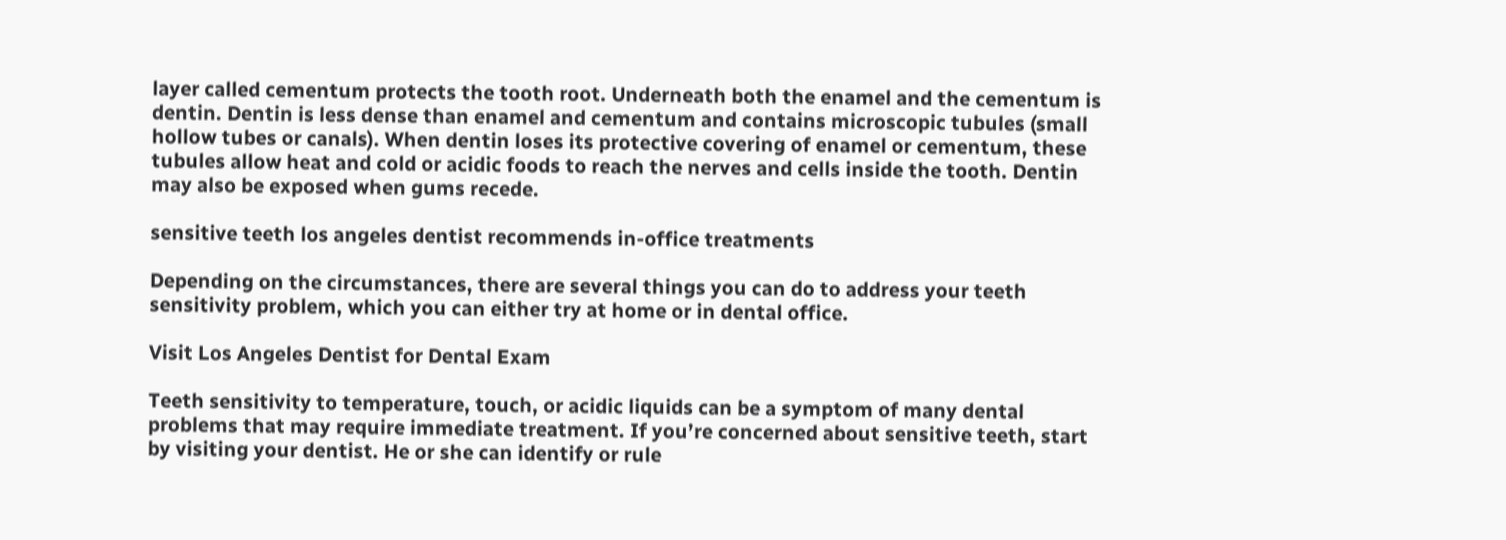layer called cementum protects the tooth root. Underneath both the enamel and the cementum is dentin. Dentin is less dense than enamel and cementum and contains microscopic tubules (small hollow tubes or canals). When dentin loses its protective covering of enamel or cementum, these tubules allow heat and cold or acidic foods to reach the nerves and cells inside the tooth. Dentin may also be exposed when gums recede.

sensitive teeth los angeles dentist recommends in-office treatments

Depending on the circumstances, there are several things you can do to address your teeth sensitivity problem, which you can either try at home or in dental office.

Visit Los Angeles Dentist for Dental Exam

Teeth sensitivity to temperature, touch, or acidic liquids can be a symptom of many dental problems that may require immediate treatment. If you’re concerned about sensitive teeth, start by visiting your dentist. He or she can identify or rule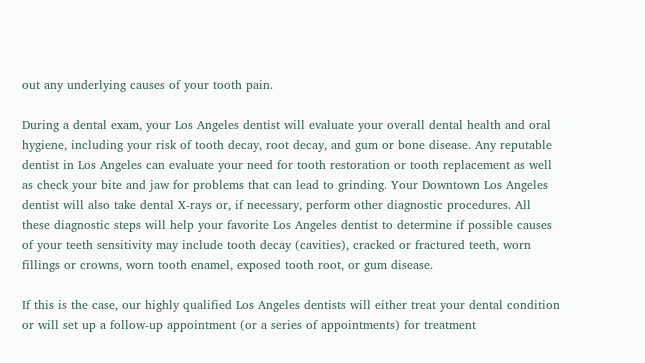out any underlying causes of your tooth pain.

During a dental exam, your Los Angeles dentist will evaluate your overall dental health and oral hygiene, including your risk of tooth decay, root decay, and gum or bone disease. Any reputable dentist in Los Angeles can evaluate your need for tooth restoration or tooth replacement as well as check your bite and jaw for problems that can lead to grinding. Your Downtown Los Angeles dentist will also take dental X-rays or, if necessary, perform other diagnostic procedures. All these diagnostic steps will help your favorite Los Angeles dentist to determine if possible causes of your teeth sensitivity may include tooth decay (cavities), cracked or fractured teeth, worn fillings or crowns, worn tooth enamel, exposed tooth root, or gum disease.

If this is the case, our highly qualified Los Angeles dentists will either treat your dental condition or will set up a follow-up appointment (or a series of appointments) for treatment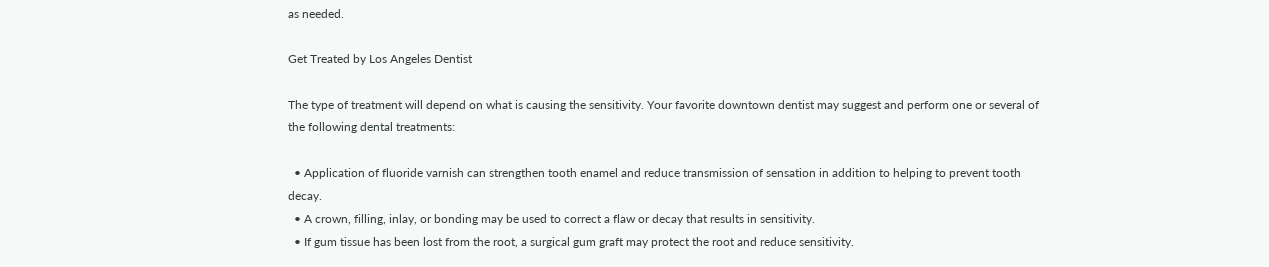as needed.

Get Treated by Los Angeles Dentist

The type of treatment will depend on what is causing the sensitivity. Your favorite downtown dentist may suggest and perform one or several of the following dental treatments:

  • Application of fluoride varnish can strengthen tooth enamel and reduce transmission of sensation in addition to helping to prevent tooth decay.
  • A crown, filling, inlay, or bonding may be used to correct a flaw or decay that results in sensitivity.
  • If gum tissue has been lost from the root, a surgical gum graft may protect the root and reduce sensitivity.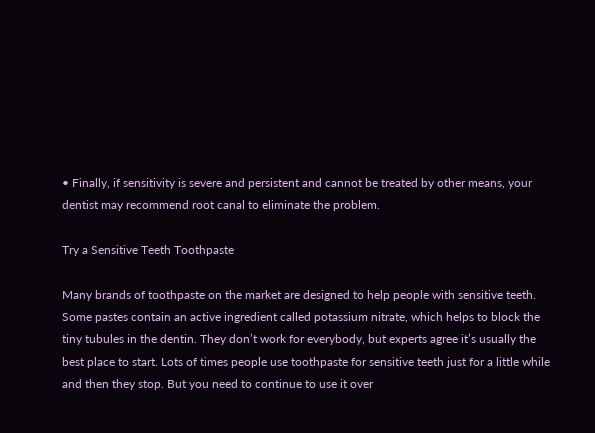• Finally, if sensitivity is severe and persistent and cannot be treated by other means, your dentist may recommend root canal to eliminate the problem.

Try a Sensitive Teeth Toothpaste

Many brands of toothpaste on the market are designed to help people with sensitive teeth. Some pastes contain an active ingredient called potassium nitrate, which helps to block the tiny tubules in the dentin. They don’t work for everybody, but experts agree it’s usually the best place to start. Lots of times people use toothpaste for sensitive teeth just for a little while and then they stop. But you need to continue to use it over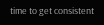time to get consistent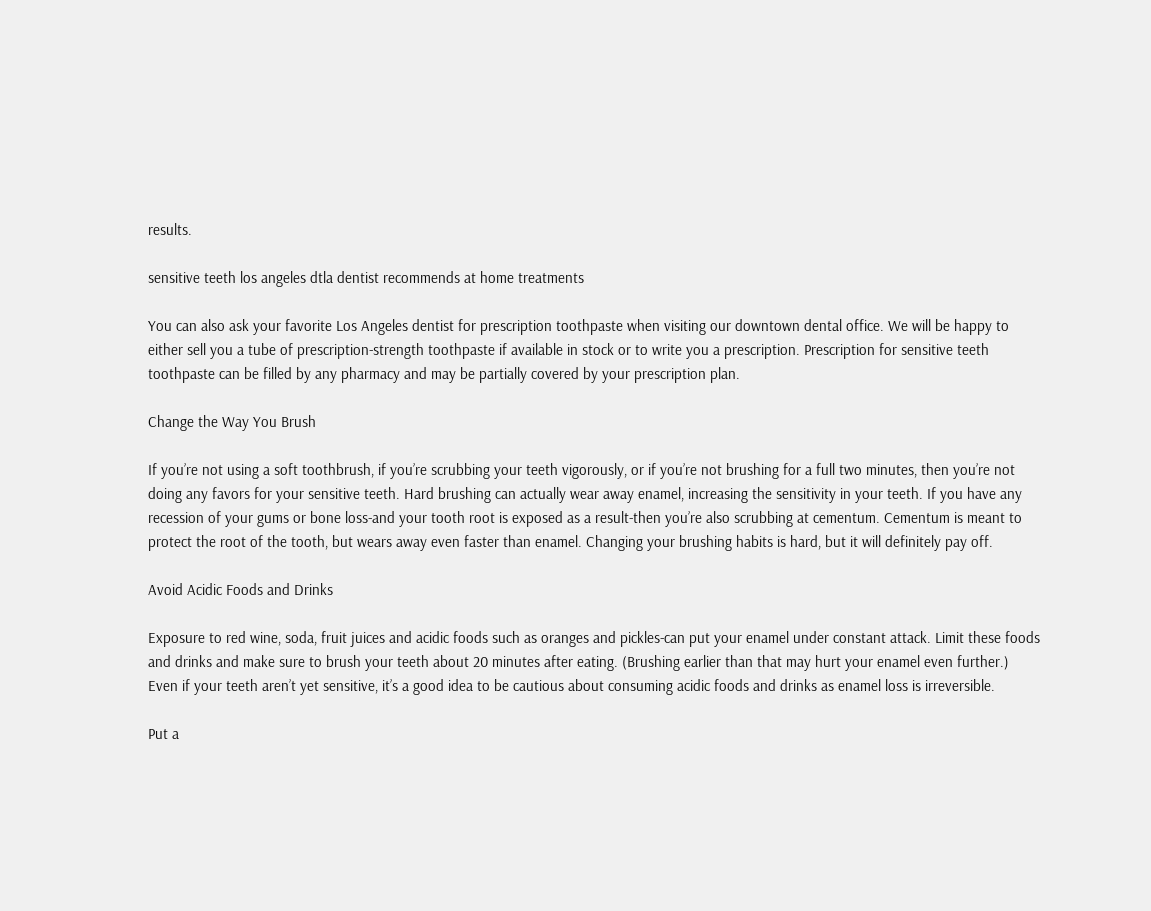results.

sensitive teeth los angeles dtla dentist recommends at home treatments

You can also ask your favorite Los Angeles dentist for prescription toothpaste when visiting our downtown dental office. We will be happy to either sell you a tube of prescription-strength toothpaste if available in stock or to write you a prescription. Prescription for sensitive teeth toothpaste can be filled by any pharmacy and may be partially covered by your prescription plan.

Change the Way You Brush

If you’re not using a soft toothbrush, if you’re scrubbing your teeth vigorously, or if you’re not brushing for a full two minutes, then you’re not doing any favors for your sensitive teeth. Hard brushing can actually wear away enamel, increasing the sensitivity in your teeth. If you have any recession of your gums or bone loss-and your tooth root is exposed as a result-then you’re also scrubbing at cementum. Cementum is meant to protect the root of the tooth, but wears away even faster than enamel. Changing your brushing habits is hard, but it will definitely pay off.

Avoid Acidic Foods and Drinks

Exposure to red wine, soda, fruit juices and acidic foods such as oranges and pickles-can put your enamel under constant attack. Limit these foods and drinks and make sure to brush your teeth about 20 minutes after eating. (Brushing earlier than that may hurt your enamel even further.) Even if your teeth aren’t yet sensitive, it’s a good idea to be cautious about consuming acidic foods and drinks as enamel loss is irreversible.

Put a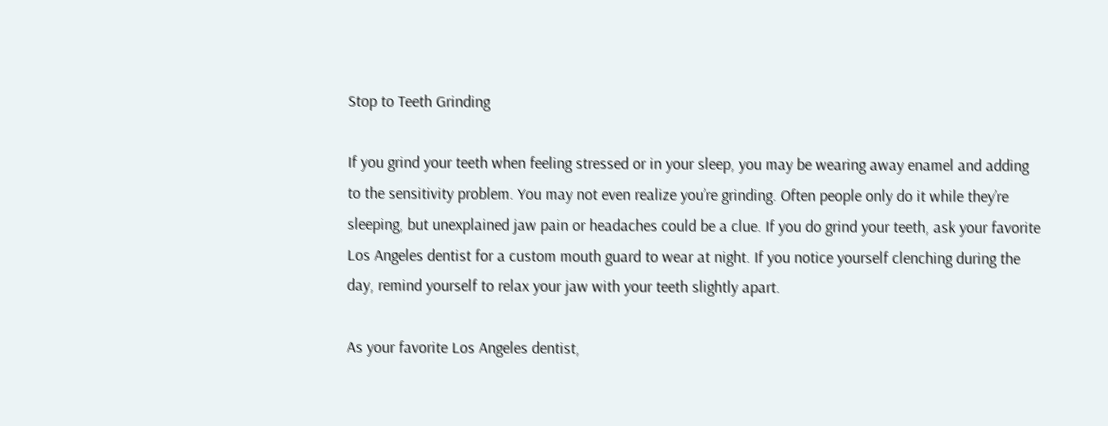Stop to Teeth Grinding

If you grind your teeth when feeling stressed or in your sleep, you may be wearing away enamel and adding to the sensitivity problem. You may not even realize you’re grinding. Often people only do it while they’re sleeping, but unexplained jaw pain or headaches could be a clue. If you do grind your teeth, ask your favorite Los Angeles dentist for a custom mouth guard to wear at night. If you notice yourself clenching during the day, remind yourself to relax your jaw with your teeth slightly apart.

As your favorite Los Angeles dentist,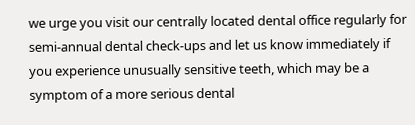we urge you visit our centrally located dental office regularly for semi-annual dental check-ups and let us know immediately if you experience unusually sensitive teeth, which may be a symptom of a more serious dental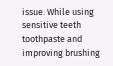issue. While using sensitive teeth toothpaste and improving brushing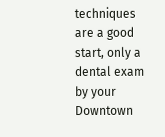techniques are a good start, only a dental exam by your Downtown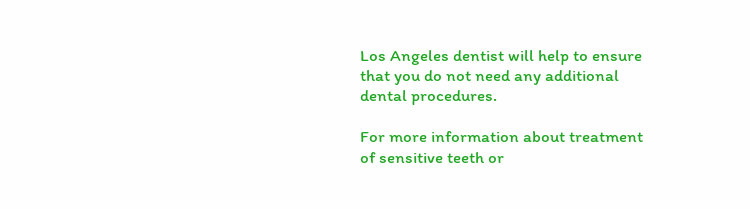Los Angeles dentist will help to ensure that you do not need any additional dental procedures.

For more information about treatment of sensitive teeth or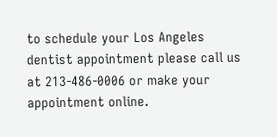to schedule your Los Angeles dentist appointment please call us at 213-486-0006 or make your appointment online.